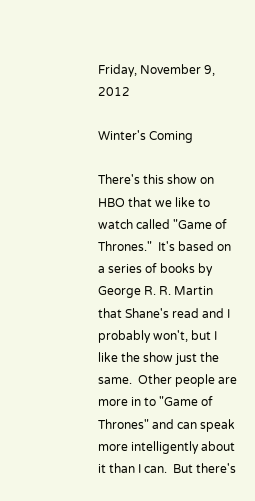Friday, November 9, 2012

Winter's Coming

There's this show on HBO that we like to watch called "Game of Thrones."  It's based on a series of books by George R. R. Martin that Shane's read and I probably won't, but I like the show just the same.  Other people are more in to "Game of Thrones" and can speak more intelligently about it than I can.  But there's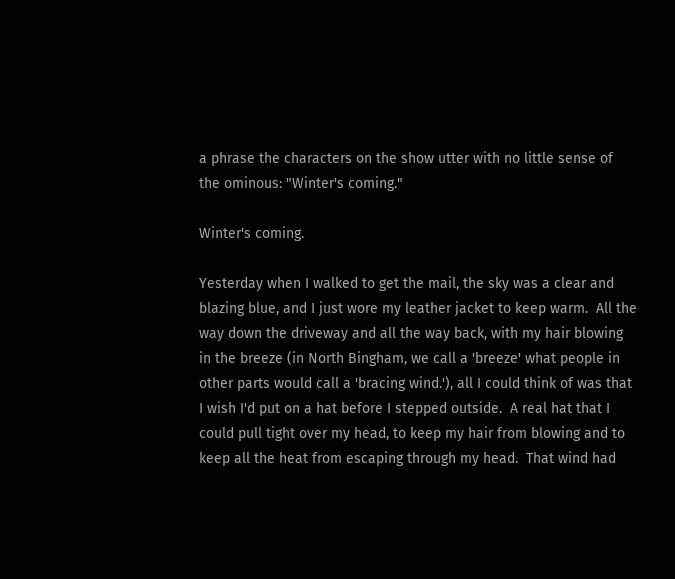a phrase the characters on the show utter with no little sense of the ominous: "Winter's coming."

Winter's coming.

Yesterday when I walked to get the mail, the sky was a clear and blazing blue, and I just wore my leather jacket to keep warm.  All the way down the driveway and all the way back, with my hair blowing in the breeze (in North Bingham, we call a 'breeze' what people in other parts would call a 'bracing wind.'), all I could think of was that I wish I'd put on a hat before I stepped outside.  A real hat that I could pull tight over my head, to keep my hair from blowing and to keep all the heat from escaping through my head.  That wind had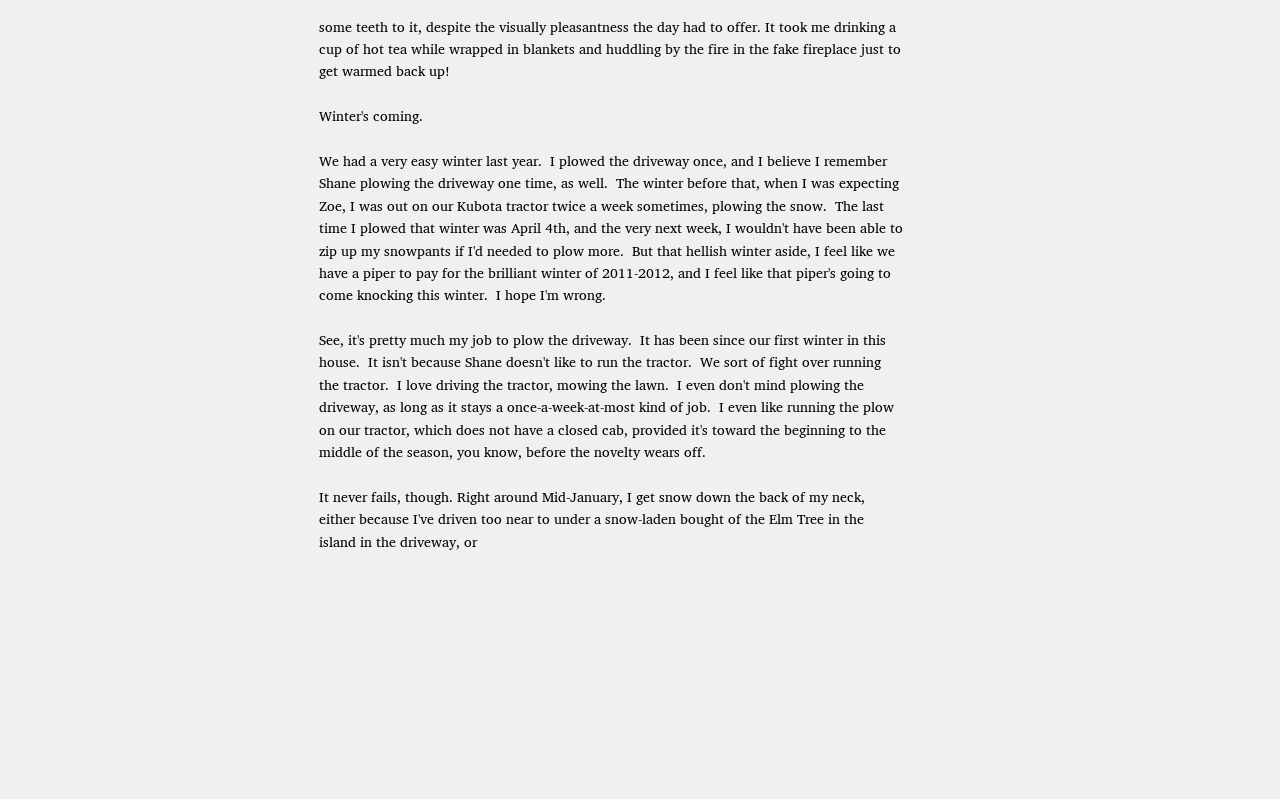some teeth to it, despite the visually pleasantness the day had to offer. It took me drinking a cup of hot tea while wrapped in blankets and huddling by the fire in the fake fireplace just to get warmed back up!

Winter's coming.

We had a very easy winter last year.  I plowed the driveway once, and I believe I remember Shane plowing the driveway one time, as well.  The winter before that, when I was expecting Zoe, I was out on our Kubota tractor twice a week sometimes, plowing the snow.  The last time I plowed that winter was April 4th, and the very next week, I wouldn't have been able to zip up my snowpants if I'd needed to plow more.  But that hellish winter aside, I feel like we have a piper to pay for the brilliant winter of 2011-2012, and I feel like that piper's going to come knocking this winter.  I hope I'm wrong.

See, it's pretty much my job to plow the driveway.  It has been since our first winter in this house.  It isn't because Shane doesn't like to run the tractor.  We sort of fight over running the tractor.  I love driving the tractor, mowing the lawn.  I even don't mind plowing the driveway, as long as it stays a once-a-week-at-most kind of job.  I even like running the plow on our tractor, which does not have a closed cab, provided it's toward the beginning to the middle of the season, you know, before the novelty wears off.

It never fails, though. Right around Mid-January, I get snow down the back of my neck, either because I've driven too near to under a snow-laden bought of the Elm Tree in the island in the driveway, or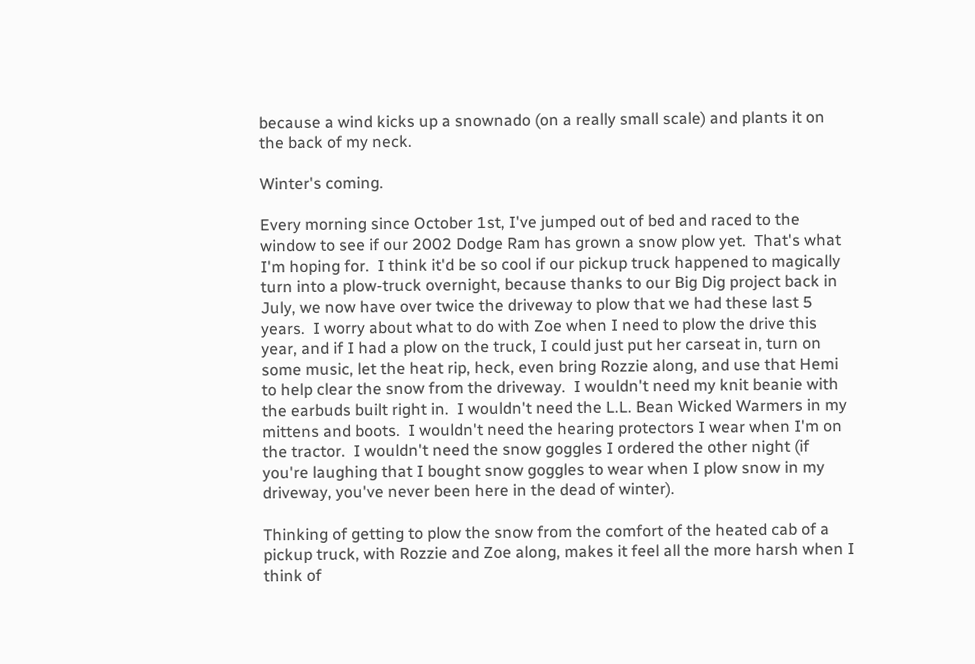because a wind kicks up a snownado (on a really small scale) and plants it on the back of my neck.

Winter's coming.

Every morning since October 1st, I've jumped out of bed and raced to the window to see if our 2002 Dodge Ram has grown a snow plow yet.  That's what I'm hoping for.  I think it'd be so cool if our pickup truck happened to magically turn into a plow-truck overnight, because thanks to our Big Dig project back in July, we now have over twice the driveway to plow that we had these last 5 years.  I worry about what to do with Zoe when I need to plow the drive this year, and if I had a plow on the truck, I could just put her carseat in, turn on some music, let the heat rip, heck, even bring Rozzie along, and use that Hemi to help clear the snow from the driveway.  I wouldn't need my knit beanie with the earbuds built right in.  I wouldn't need the L.L. Bean Wicked Warmers in my mittens and boots.  I wouldn't need the hearing protectors I wear when I'm on the tractor.  I wouldn't need the snow goggles I ordered the other night (if you're laughing that I bought snow goggles to wear when I plow snow in my driveway, you've never been here in the dead of winter).

Thinking of getting to plow the snow from the comfort of the heated cab of a pickup truck, with Rozzie and Zoe along, makes it feel all the more harsh when I think of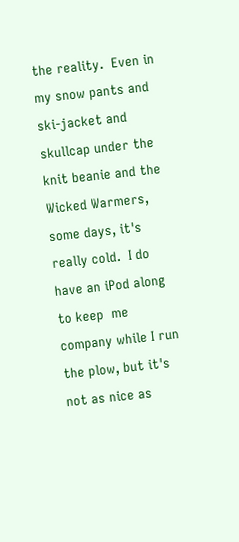the reality.  Even in my snow pants and ski-jacket and skullcap under the knit beanie and the Wicked Warmers, some days, it's really cold.  I do have an iPod along to keep  me company while I run the plow, but it's not as nice as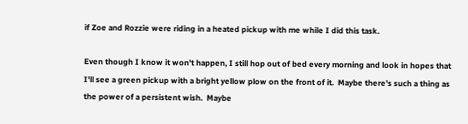if Zoe and Rozzie were riding in a heated pickup with me while I did this task.

Even though I know it won't happen, I still hop out of bed every morning and look in hopes that I'll see a green pickup with a bright yellow plow on the front of it.  Maybe there's such a thing as the power of a persistent wish.  Maybe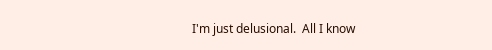I'm just delusional.  All I know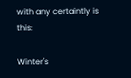with any certaintly is this:

Winter's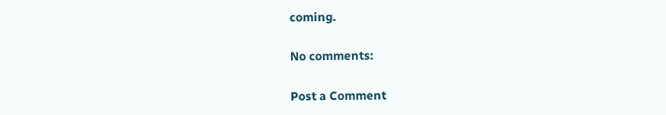coming.

No comments:

Post a Comment